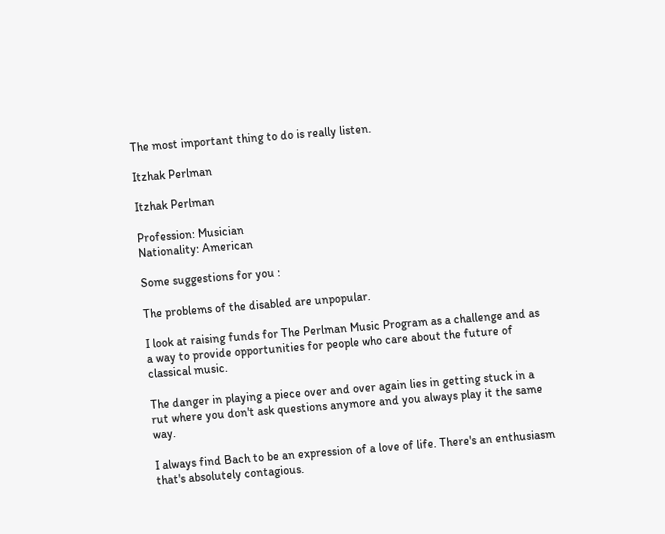The most important thing to do is really listen.

Itzhak Perlman

Itzhak Perlman

Profession: Musician
Nationality: American

Some suggestions for you :

The problems of the disabled are unpopular.

I look at raising funds for The Perlman Music Program as a challenge and as a way to provide opportunities for people who care about the future of classical music.

The danger in playing a piece over and over again lies in getting stuck in a rut where you don't ask questions anymore and you always play it the same way.

I always find Bach to be an expression of a love of life. There's an enthusiasm that's absolutely contagious.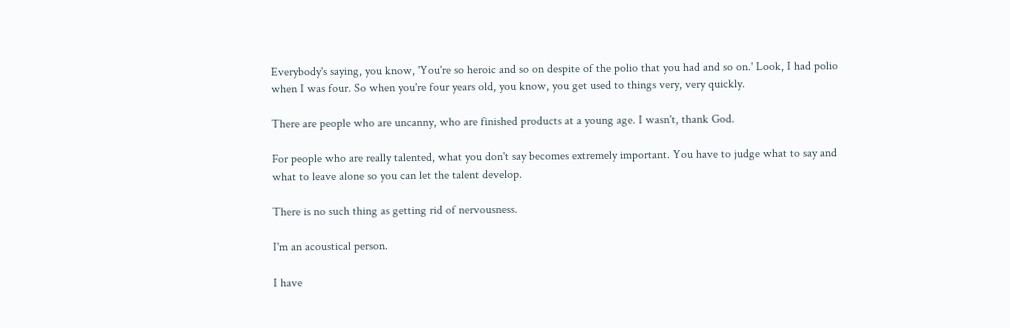Everybody's saying, you know, 'You're so heroic and so on despite of the polio that you had and so on.' Look, I had polio when I was four. So when you're four years old, you know, you get used to things very, very quickly.

There are people who are uncanny, who are finished products at a young age. I wasn't, thank God.

For people who are really talented, what you don't say becomes extremely important. You have to judge what to say and what to leave alone so you can let the talent develop.

There is no such thing as getting rid of nervousness.

I'm an acoustical person.

I have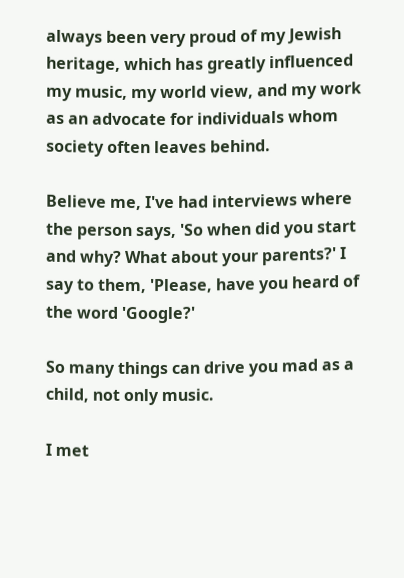always been very proud of my Jewish heritage, which has greatly influenced my music, my world view, and my work as an advocate for individuals whom society often leaves behind.

Believe me, I've had interviews where the person says, 'So when did you start and why? What about your parents?' I say to them, 'Please, have you heard of the word 'Google?'

So many things can drive you mad as a child, not only music.

I met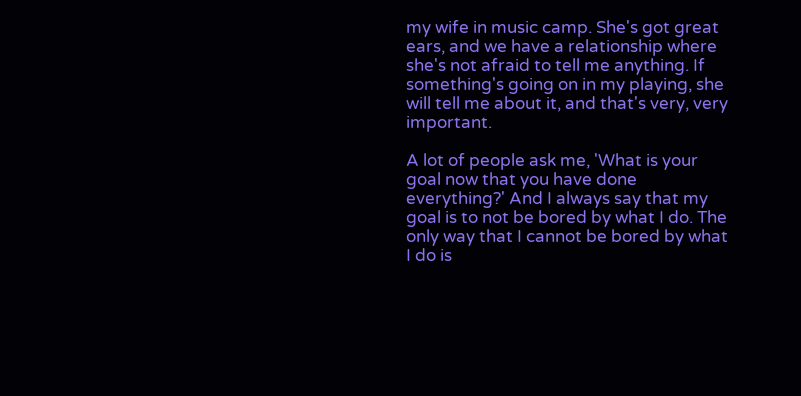my wife in music camp. She's got great ears, and we have a relationship where she's not afraid to tell me anything. If something's going on in my playing, she will tell me about it, and that's very, very important.

A lot of people ask me, 'What is your goal now that you have done everything?' And I always say that my goal is to not be bored by what I do. The only way that I cannot be bored by what I do is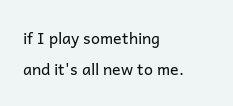if I play something and it's all new to me.